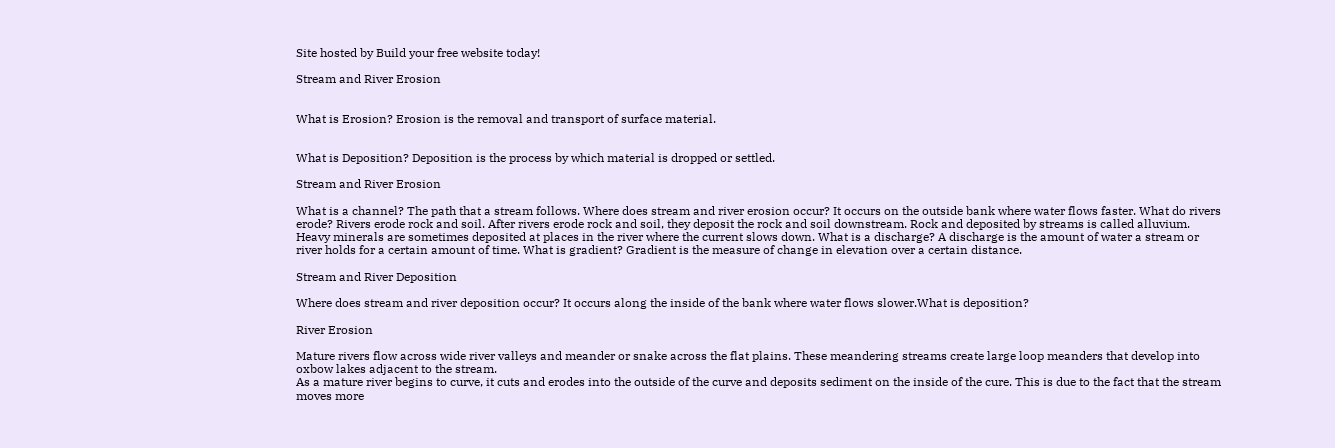Site hosted by Build your free website today!

Stream and River Erosion


What is Erosion? Erosion is the removal and transport of surface material.


What is Deposition? Deposition is the process by which material is dropped or settled.

Stream and River Erosion

What is a channel? The path that a stream follows. Where does stream and river erosion occur? It occurs on the outside bank where water flows faster. What do rivers erode? Rivers erode rock and soil. After rivers erode rock and soil, they deposit the rock and soil downstream. Rock and deposited by streams is called alluvium. Heavy minerals are sometimes deposited at places in the river where the current slows down. What is a discharge? A discharge is the amount of water a stream or river holds for a certain amount of time. What is gradient? Gradient is the measure of change in elevation over a certain distance.

Stream and River Deposition

Where does stream and river deposition occur? It occurs along the inside of the bank where water flows slower.What is deposition?

River Erosion

Mature rivers flow across wide river valleys and meander or snake across the flat plains. These meandering streams create large loop meanders that develop into oxbow lakes adjacent to the stream.
As a mature river begins to curve, it cuts and erodes into the outside of the curve and deposits sediment on the inside of the cure. This is due to the fact that the stream moves more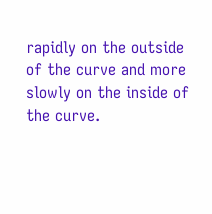rapidly on the outside of the curve and more slowly on the inside of the curve.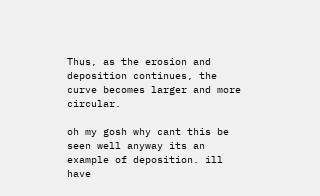Thus, as the erosion and deposition continues, the curve becomes larger and more circular.

oh my gosh why cant this be seen well anyway its an example of deposition. ill have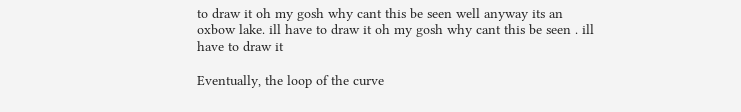to draw it oh my gosh why cant this be seen well anyway its an oxbow lake. ill have to draw it oh my gosh why cant this be seen . ill have to draw it

Eventually, the loop of the curve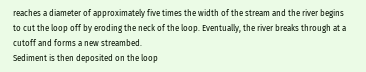reaches a diameter of approximately five times the width of the stream and the river begins to cut the loop off by eroding the neck of the loop. Eventually, the river breaks through at a cutoff and forms a new streambed.
Sediment is then deposited on the loop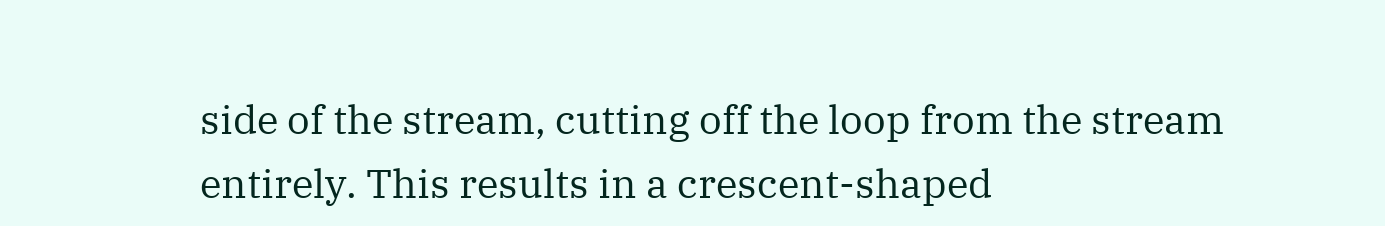side of the stream, cutting off the loop from the stream entirely. This results in a crescent-shaped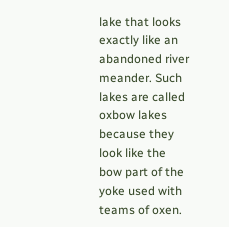lake that looks exactly like an abandoned river meander. Such lakes are called oxbow lakes because they look like the bow part of the yoke used with teams of oxen.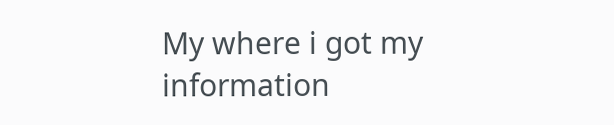My where i got my information